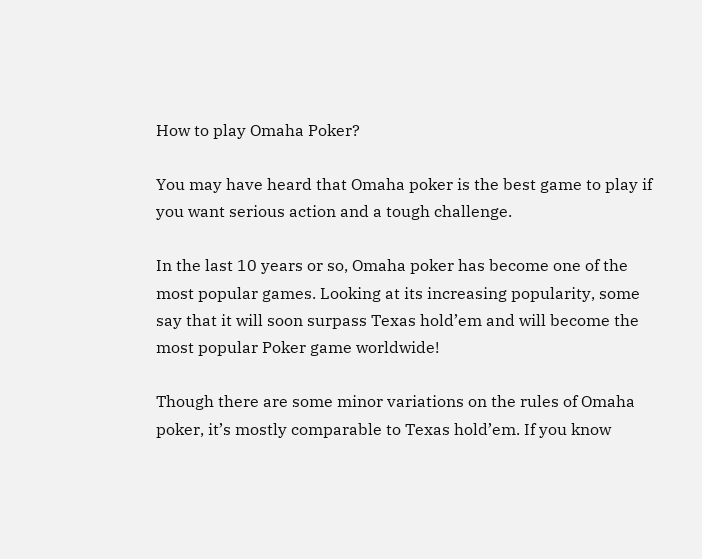How to play Omaha Poker?

You may have heard that Omaha poker is the best game to play if you want serious action and a tough challenge.

In the last 10 years or so, Omaha poker has become one of the most popular games. Looking at its increasing popularity, some say that it will soon surpass Texas hold’em and will become the most popular Poker game worldwide!

Though there are some minor variations on the rules of Omaha poker, it’s mostly comparable to Texas hold’em. If you know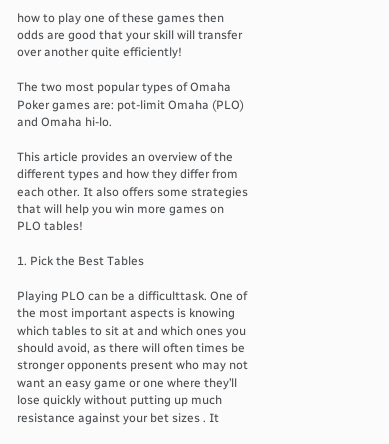how to play one of these games then odds are good that your skill will transfer over another quite efficiently!

The two most popular types of Omaha Poker games are: pot-limit Omaha (PLO) and Omaha hi-lo.

This article provides an overview of the different types and how they differ from each other. It also offers some strategies that will help you win more games on PLO tables!

1. Pick the Best Tables

Playing PLO can be a difficulttask. One of the most important aspects is knowing which tables to sit at and which ones you should avoid, as there will often times be stronger opponents present who may not want an easy game or one where they’ll lose quickly without putting up much resistance against your bet sizes . It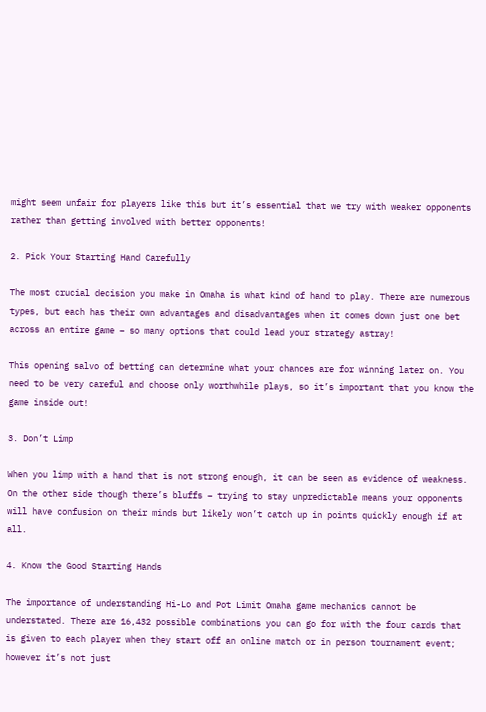might seem unfair for players like this but it’s essential that we try with weaker opponents rather than getting involved with better opponents!

2. Pick Your Starting Hand Carefully

The most crucial decision you make in Omaha is what kind of hand to play. There are numerous types, but each has their own advantages and disadvantages when it comes down just one bet across an entire game – so many options that could lead your strategy astray!

This opening salvo of betting can determine what your chances are for winning later on. You need to be very careful and choose only worthwhile plays, so it’s important that you know the game inside out!

3. Don’t Limp

When you limp with a hand that is not strong enough, it can be seen as evidence of weakness. On the other side though there’s bluffs – trying to stay unpredictable means your opponents will have confusion on their minds but likely won’t catch up in points quickly enough if at all.

4. Know the Good Starting Hands

The importance of understanding Hi-Lo and Pot Limit Omaha game mechanics cannot be understated. There are 16,432 possible combinations you can go for with the four cards that is given to each player when they start off an online match or in person tournament event; however it’s not just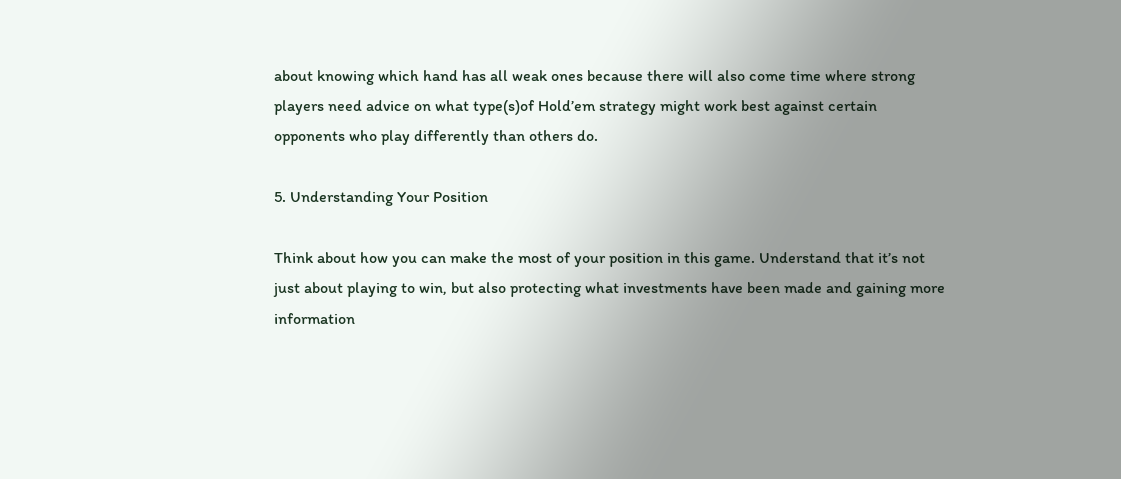about knowing which hand has all weak ones because there will also come time where strong players need advice on what type(s)of Hold’em strategy might work best against certain opponents who play differently than others do.

5. Understanding Your Position

Think about how you can make the most of your position in this game. Understand that it’s not just about playing to win, but also protecting what investments have been made and gaining more information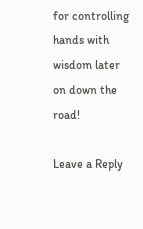for controlling hands with wisdom later on down the road!

Leave a Reply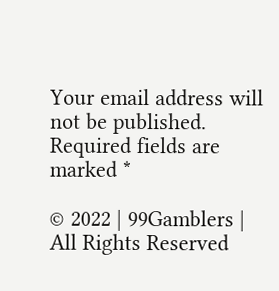Your email address will not be published. Required fields are marked *

© 2022 | 99Gamblers | All Rights Reserved